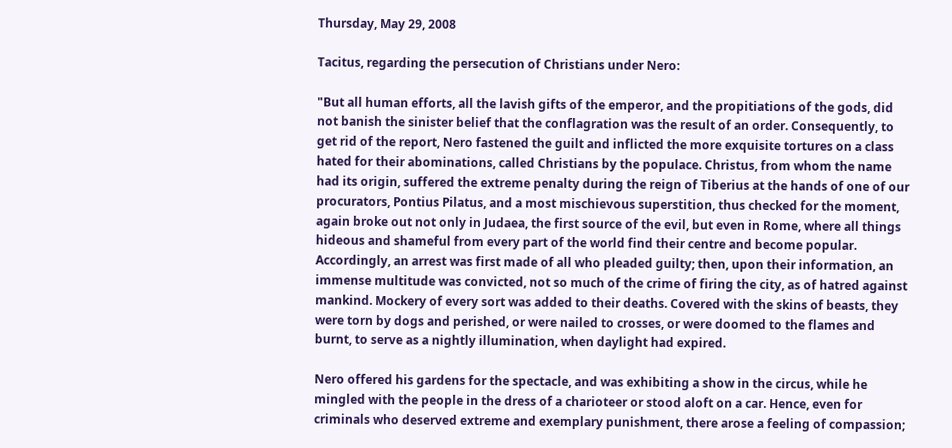Thursday, May 29, 2008

Tacitus, regarding the persecution of Christians under Nero:

"But all human efforts, all the lavish gifts of the emperor, and the propitiations of the gods, did not banish the sinister belief that the conflagration was the result of an order. Consequently, to get rid of the report, Nero fastened the guilt and inflicted the more exquisite tortures on a class hated for their abominations, called Christians by the populace. Christus, from whom the name had its origin, suffered the extreme penalty during the reign of Tiberius at the hands of one of our procurators, Pontius Pilatus, and a most mischievous superstition, thus checked for the moment, again broke out not only in Judaea, the first source of the evil, but even in Rome, where all things hideous and shameful from every part of the world find their centre and become popular. Accordingly, an arrest was first made of all who pleaded guilty; then, upon their information, an immense multitude was convicted, not so much of the crime of firing the city, as of hatred against mankind. Mockery of every sort was added to their deaths. Covered with the skins of beasts, they were torn by dogs and perished, or were nailed to crosses, or were doomed to the flames and burnt, to serve as a nightly illumination, when daylight had expired.

Nero offered his gardens for the spectacle, and was exhibiting a show in the circus, while he mingled with the people in the dress of a charioteer or stood aloft on a car. Hence, even for criminals who deserved extreme and exemplary punishment, there arose a feeling of compassion;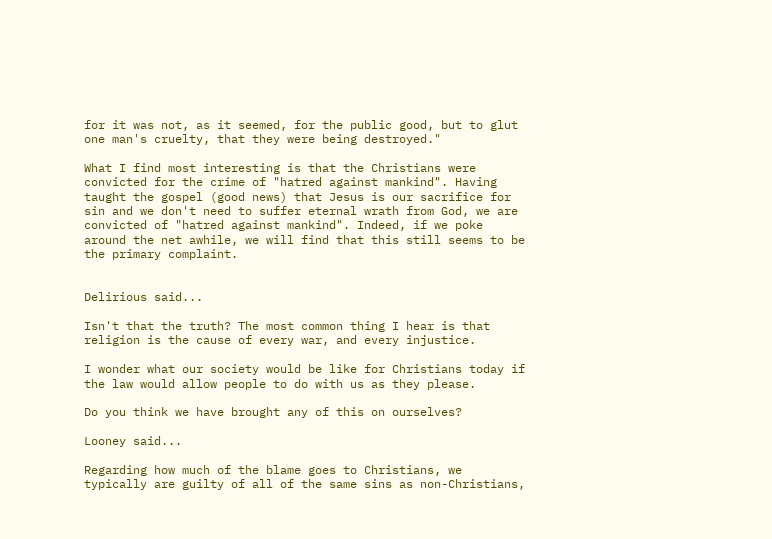for it was not, as it seemed, for the public good, but to glut one man's cruelty, that they were being destroyed."

What I find most interesting is that the Christians were convicted for the crime of "hatred against mankind". Having taught the gospel (good news) that Jesus is our sacrifice for sin and we don't need to suffer eternal wrath from God, we are convicted of "hatred against mankind". Indeed, if we poke around the net awhile, we will find that this still seems to be the primary complaint.


Delirious said...

Isn't that the truth? The most common thing I hear is that religion is the cause of every war, and every injustice.

I wonder what our society would be like for Christians today if the law would allow people to do with us as they please.

Do you think we have brought any of this on ourselves?

Looney said...

Regarding how much of the blame goes to Christians, we typically are guilty of all of the same sins as non-Christians,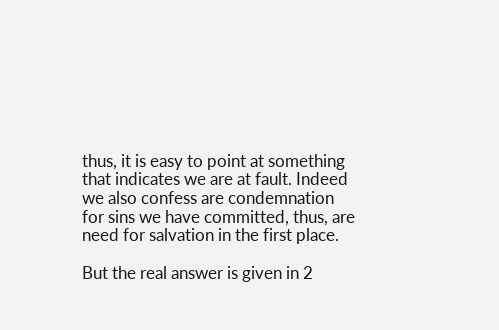thus, it is easy to point at something that indicates we are at fault. Indeed we also confess are condemnation for sins we have committed, thus, are need for salvation in the first place.

But the real answer is given in 2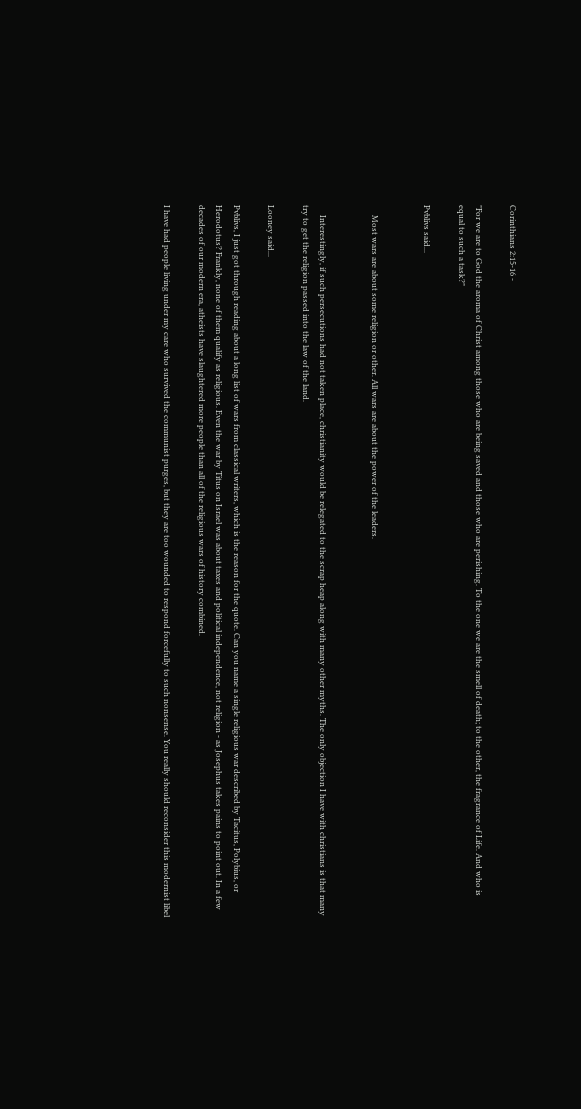Corinthians 2:15-16 -

"For we are to God the aroma of Christ among those who are being saved and those who are perishing. To the one we are the smell of death; to the other, the fragrance of Life. And who is equal to such a task?"

Pvblivs said...


     Most wars are about some religion or other. All wars are about the power of the leaders.


     Interestingly, if such persecutions had not taken place, christianity would be relegated to the scrap heap along with many other myths. The only objection I have with christians is that many try to get the religion passed into the law of the land.

Looney said...

Pvblivs, I just got through reading about a long list of wars from classical writers, which is the reason for the quote. Can you name a single religious war described by Tacitus, Polybius, or Herodotus? Frankly, none of them qualify as religious. Even the war by Titus on Israel was about taxes and political independence, not religion - as Josephus takes pains to point out. In a few decades of our modern era, atheists have slaughtered more people than all of the religious wars of history combined.

I have had people living under my care who survived the communist purges, but they are too wounded to respond forcefully to such nonsense. You really should reconsider this modernist libel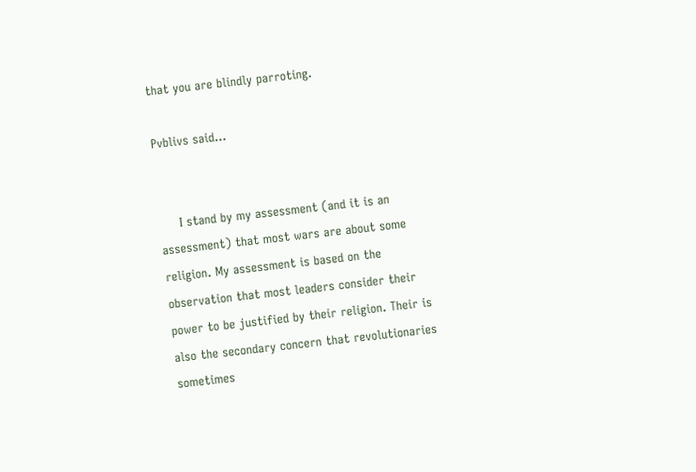that you are blindly parroting.

Pvblivs said...


     I stand by my assessment (and it is an assessment) that most wars are about some religion. My assessment is based on the observation that most leaders consider their power to be justified by their religion. Their is also the secondary concern that revolutionaries sometimes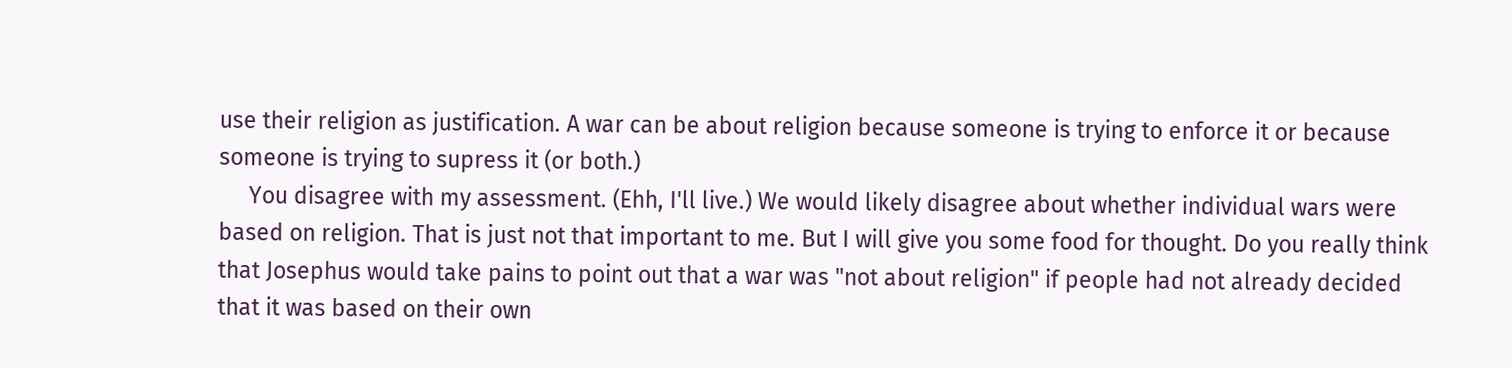use their religion as justification. A war can be about religion because someone is trying to enforce it or because someone is trying to supress it (or both.)
     You disagree with my assessment. (Ehh, I'll live.) We would likely disagree about whether individual wars were based on religion. That is just not that important to me. But I will give you some food for thought. Do you really think that Josephus would take pains to point out that a war was "not about religion" if people had not already decided that it was based on their own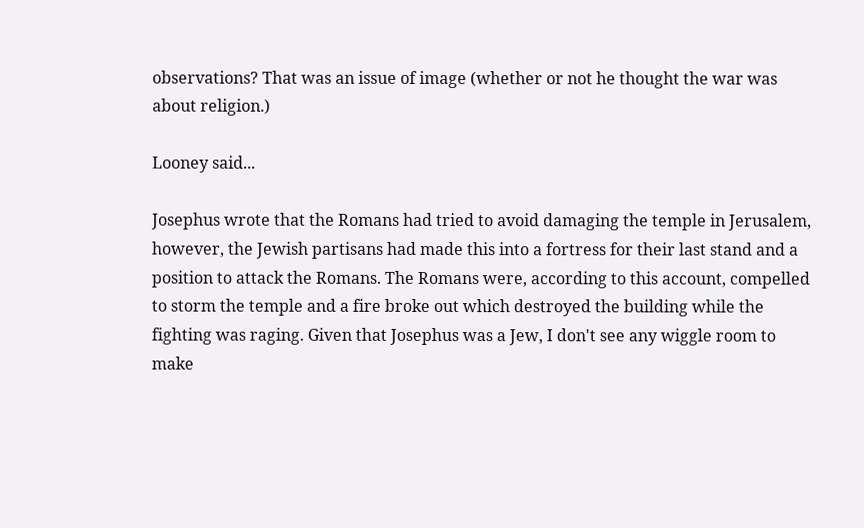observations? That was an issue of image (whether or not he thought the war was about religion.)

Looney said...

Josephus wrote that the Romans had tried to avoid damaging the temple in Jerusalem, however, the Jewish partisans had made this into a fortress for their last stand and a position to attack the Romans. The Romans were, according to this account, compelled to storm the temple and a fire broke out which destroyed the building while the fighting was raging. Given that Josephus was a Jew, I don't see any wiggle room to make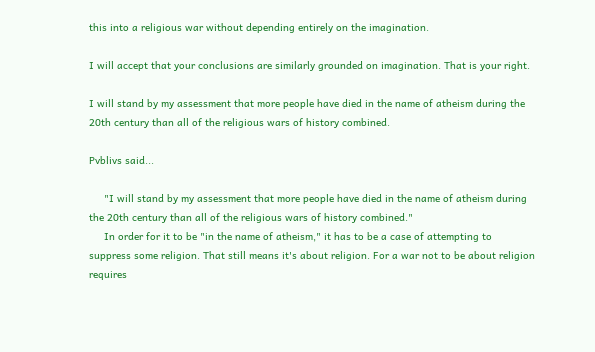this into a religious war without depending entirely on the imagination.

I will accept that your conclusions are similarly grounded on imagination. That is your right.

I will stand by my assessment that more people have died in the name of atheism during the 20th century than all of the religious wars of history combined.

Pvblivs said...

     "I will stand by my assessment that more people have died in the name of atheism during the 20th century than all of the religious wars of history combined."
     In order for it to be "in the name of atheism," it has to be a case of attempting to suppress some religion. That still means it's about religion. For a war not to be about religion requires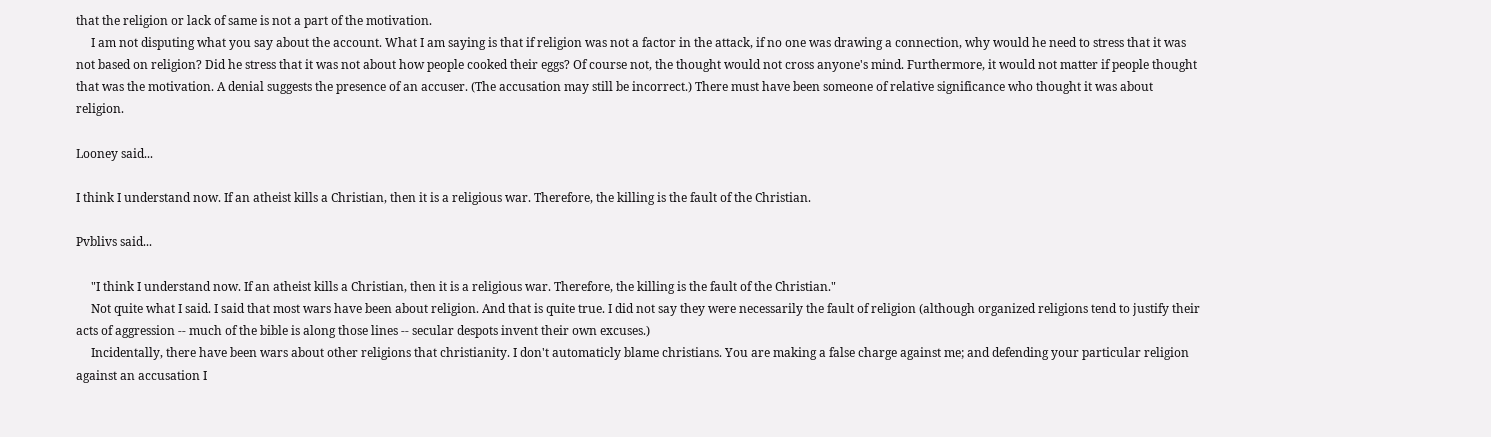that the religion or lack of same is not a part of the motivation.
     I am not disputing what you say about the account. What I am saying is that if religion was not a factor in the attack, if no one was drawing a connection, why would he need to stress that it was not based on religion? Did he stress that it was not about how people cooked their eggs? Of course not, the thought would not cross anyone's mind. Furthermore, it would not matter if people thought that was the motivation. A denial suggests the presence of an accuser. (The accusation may still be incorrect.) There must have been someone of relative significance who thought it was about religion.

Looney said...

I think I understand now. If an atheist kills a Christian, then it is a religious war. Therefore, the killing is the fault of the Christian.

Pvblivs said...

     "I think I understand now. If an atheist kills a Christian, then it is a religious war. Therefore, the killing is the fault of the Christian."
     Not quite what I said. I said that most wars have been about religion. And that is quite true. I did not say they were necessarily the fault of religion (although organized religions tend to justify their acts of aggression -- much of the bible is along those lines -- secular despots invent their own excuses.)
     Incidentally, there have been wars about other religions that christianity. I don't automaticly blame christians. You are making a false charge against me; and defending your particular religion against an accusation I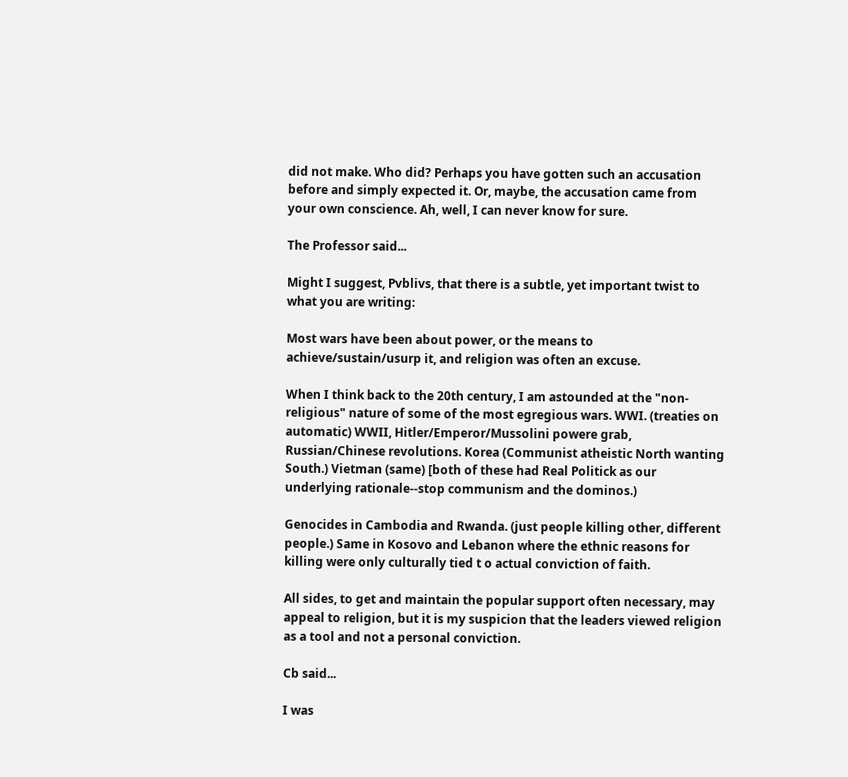did not make. Who did? Perhaps you have gotten such an accusation before and simply expected it. Or, maybe, the accusation came from your own conscience. Ah, well, I can never know for sure.

The Professor said...

Might I suggest, Pvblivs, that there is a subtle, yet important twist to what you are writing:

Most wars have been about power, or the means to achieve/sustain/usurp it, and religion was often an excuse.

When I think back to the 20th century, I am astounded at the "non-religious" nature of some of the most egregious wars. WWI. (treaties on automatic) WWII, Hitler/Emperor/Mussolini powere grab, Russian/Chinese revolutions. Korea (Communist atheistic North wanting South.) Vietman (same) [both of these had Real Politick as our underlying rationale--stop communism and the dominos.)

Genocides in Cambodia and Rwanda. (just people killing other, different people.) Same in Kosovo and Lebanon where the ethnic reasons for killing were only culturally tied t o actual conviction of faith.

All sides, to get and maintain the popular support often necessary, may appeal to religion, but it is my suspicion that the leaders viewed religion as a tool and not a personal conviction.

Cb said...

I was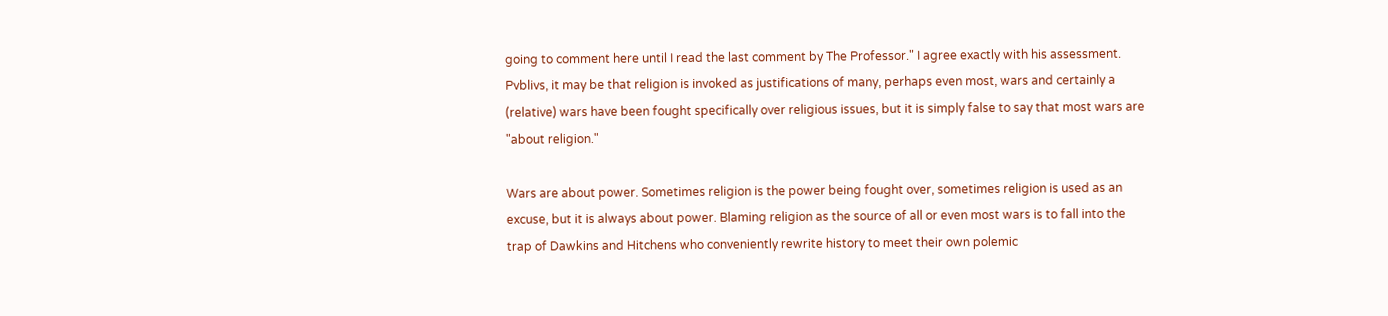going to comment here until I read the last comment by The Professor." I agree exactly with his assessment. Pvblivs, it may be that religion is invoked as justifications of many, perhaps even most, wars and certainly a (relative) wars have been fought specifically over religious issues, but it is simply false to say that most wars are "about religion."

Wars are about power. Sometimes religion is the power being fought over, sometimes religion is used as an excuse, but it is always about power. Blaming religion as the source of all or even most wars is to fall into the trap of Dawkins and Hitchens who conveniently rewrite history to meet their own polemic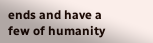ends and have a few of humanity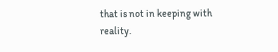that is not in keeping with reality.